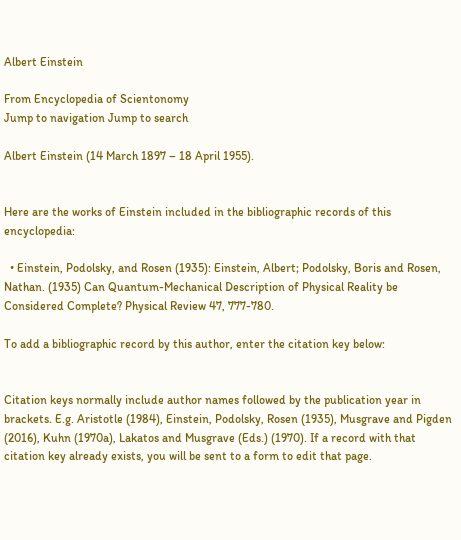Albert Einstein

From Encyclopedia of Scientonomy
Jump to navigation Jump to search

Albert Einstein (14 March 1897 – 18 April 1955).


Here are the works of Einstein included in the bibliographic records of this encyclopedia:

  • Einstein, Podolsky, and Rosen (1935): Einstein, Albert; Podolsky, Boris and Rosen, Nathan. (1935) Can Quantum-Mechanical Description of Physical Reality be Considered Complete? Physical Review 47, 777-780.

To add a bibliographic record by this author, enter the citation key below:


Citation keys normally include author names followed by the publication year in brackets. E.g. Aristotle (1984), Einstein, Podolsky, Rosen (1935), Musgrave and Pigden (2016), Kuhn (1970a), Lakatos and Musgrave (Eds.) (1970). If a record with that citation key already exists, you will be sent to a form to edit that page.